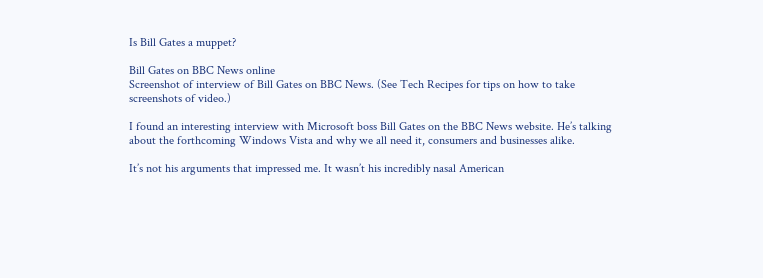Is Bill Gates a muppet?

Bill Gates on BBC News online
Screenshot of interview of Bill Gates on BBC News. (See Tech Recipes for tips on how to take screenshots of video.)

I found an interesting interview with Microsoft boss Bill Gates on the BBC News website. He’s talking about the forthcoming Windows Vista and why we all need it, consumers and businesses alike.

It’s not his arguments that impressed me. It wasn’t his incredibly nasal American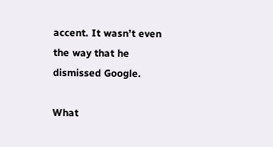accent. It wasn’t even the way that he dismissed Google.

What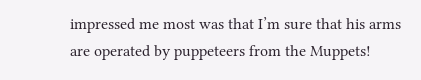impressed me most was that I’m sure that his arms are operated by puppeteers from the Muppets!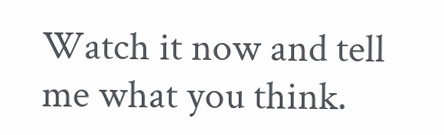Watch it now and tell me what you think.